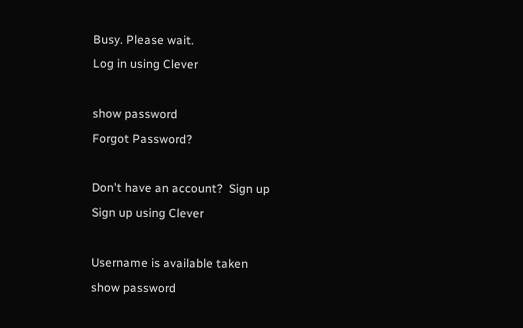Busy. Please wait.
Log in using Clever

show password
Forgot Password?

Don't have an account?  Sign up
Sign up using Clever

Username is available taken
show password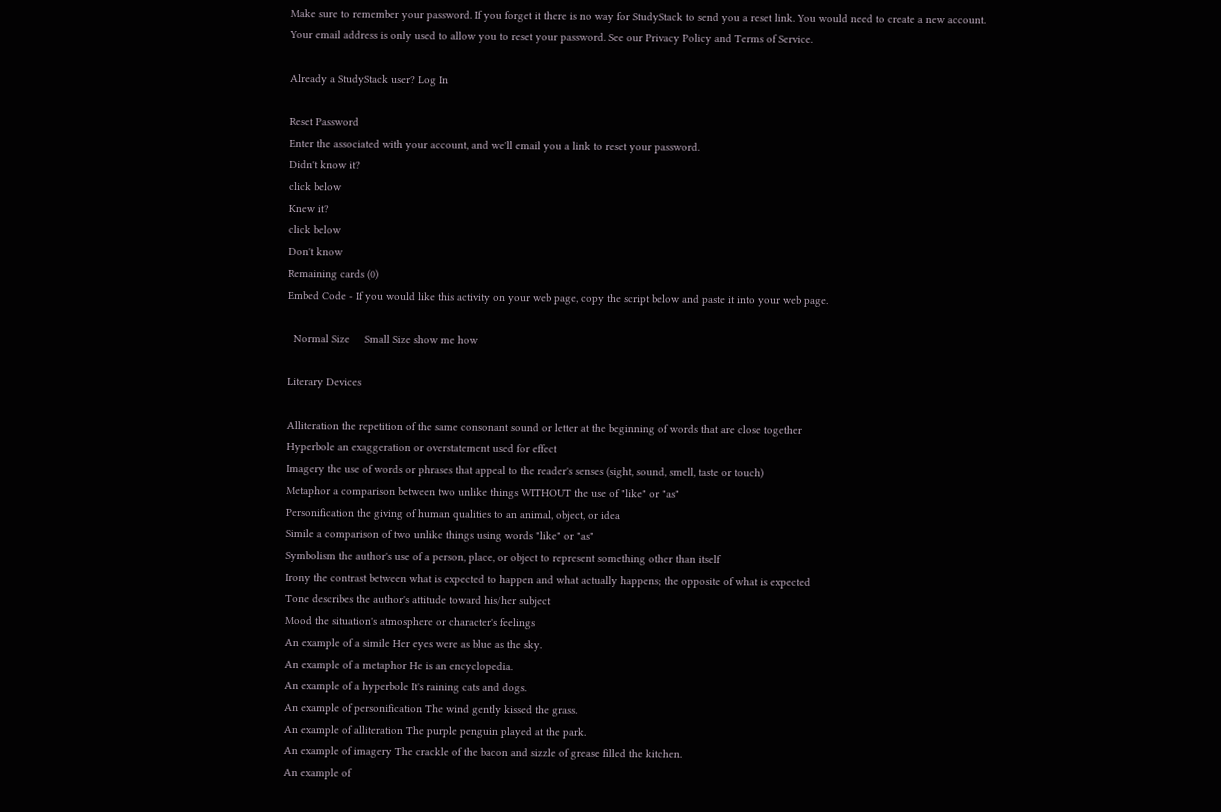Make sure to remember your password. If you forget it there is no way for StudyStack to send you a reset link. You would need to create a new account.
Your email address is only used to allow you to reset your password. See our Privacy Policy and Terms of Service.

Already a StudyStack user? Log In

Reset Password
Enter the associated with your account, and we'll email you a link to reset your password.
Didn't know it?
click below
Knew it?
click below
Don't know
Remaining cards (0)
Embed Code - If you would like this activity on your web page, copy the script below and paste it into your web page.

  Normal Size     Small Size show me how

Literary Devices

Alliteration the repetition of the same consonant sound or letter at the beginning of words that are close together
Hyperbole an exaggeration or overstatement used for effect
Imagery the use of words or phrases that appeal to the reader's senses (sight, sound, smell, taste or touch)
Metaphor a comparison between two unlike things WITHOUT the use of "like" or "as"
Personification the giving of human qualities to an animal, object, or idea
Simile a comparison of two unlike things using words "like" or "as"
Symbolism the author's use of a person, place, or object to represent something other than itself
Irony the contrast between what is expected to happen and what actually happens; the opposite of what is expected
Tone describes the author's attitude toward his/her subject
Mood the situation's atmosphere or character's feelings
An example of a simile Her eyes were as blue as the sky.
An example of a metaphor He is an encyclopedia.
An example of a hyperbole It's raining cats and dogs.
An example of personification The wind gently kissed the grass.
An example of alliteration The purple penguin played at the park.
An example of imagery The crackle of the bacon and sizzle of grease filled the kitchen.
An example of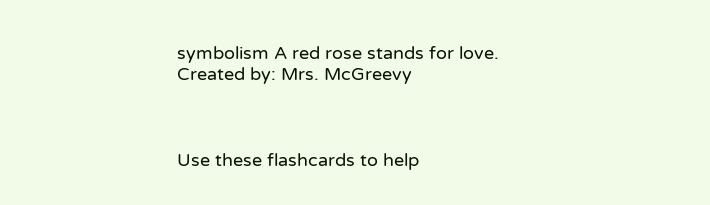symbolism A red rose stands for love.
Created by: Mrs. McGreevy



Use these flashcards to help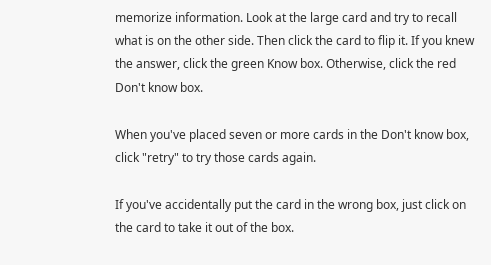memorize information. Look at the large card and try to recall what is on the other side. Then click the card to flip it. If you knew the answer, click the green Know box. Otherwise, click the red Don't know box.

When you've placed seven or more cards in the Don't know box, click "retry" to try those cards again.

If you've accidentally put the card in the wrong box, just click on the card to take it out of the box.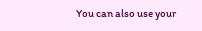You can also use your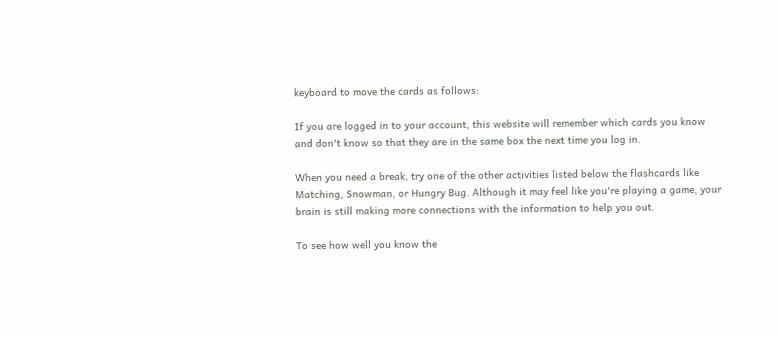keyboard to move the cards as follows:

If you are logged in to your account, this website will remember which cards you know and don't know so that they are in the same box the next time you log in.

When you need a break, try one of the other activities listed below the flashcards like Matching, Snowman, or Hungry Bug. Although it may feel like you're playing a game, your brain is still making more connections with the information to help you out.

To see how well you know the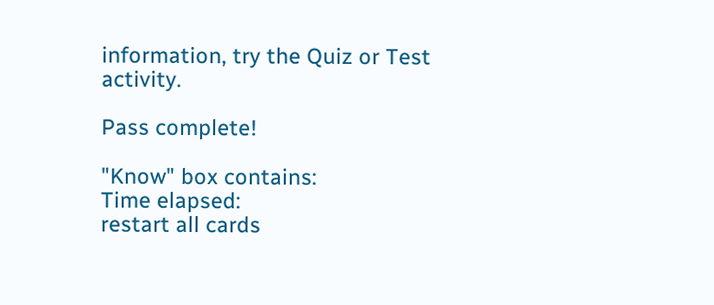information, try the Quiz or Test activity.

Pass complete!

"Know" box contains:
Time elapsed:
restart all cards